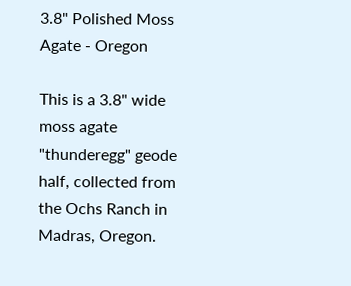3.8" Polished Moss Agate - Oregon

This is a 3.8" wide moss agate "thunderegg" geode half, collected from the Ochs Ranch in Madras, Oregon.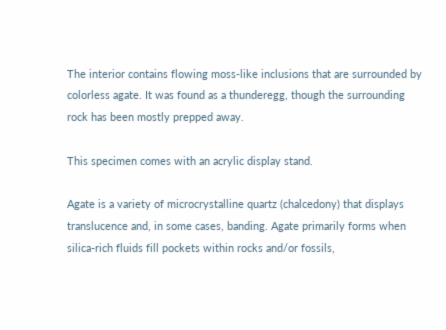The interior contains flowing moss-like inclusions that are surrounded by colorless agate. It was found as a thunderegg, though the surrounding rock has been mostly prepped away.

This specimen comes with an acrylic display stand.

Agate is a variety of microcrystalline quartz (chalcedony) that displays translucence and, in some cases, banding. Agate primarily forms when silica-rich fluids fill pockets within rocks and/or fossils,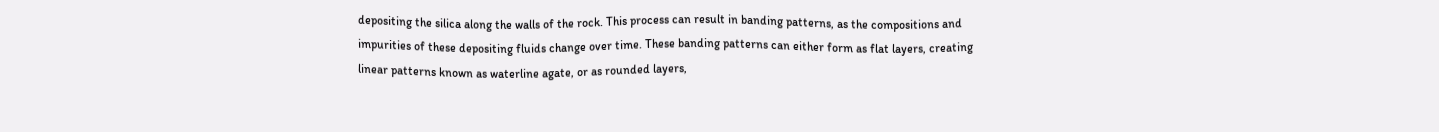depositing the silica along the walls of the rock. This process can result in banding patterns, as the compositions and impurities of these depositing fluids change over time. These banding patterns can either form as flat layers, creating linear patterns known as waterline agate, or as rounded layers,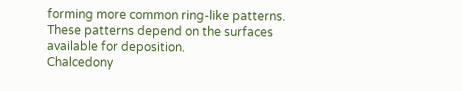forming more common ring-like patterns. These patterns depend on the surfaces available for deposition.
Chalcedony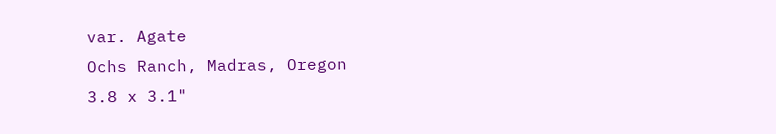var. Agate
Ochs Ranch, Madras, Oregon
3.8 x 3.1"